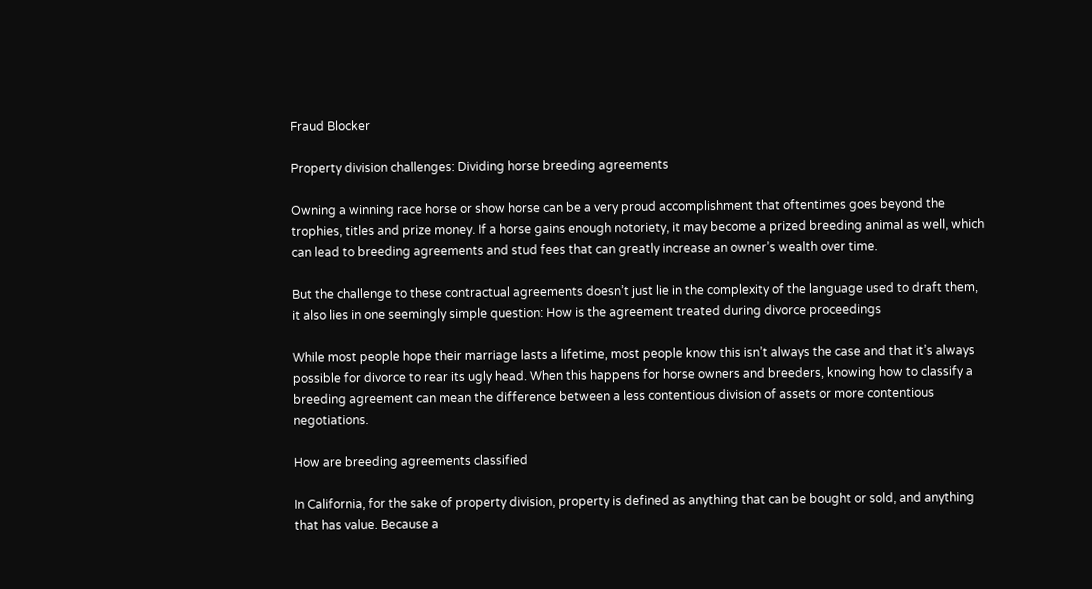Fraud Blocker

Property division challenges: Dividing horse breeding agreements

Owning a winning race horse or show horse can be a very proud accomplishment that oftentimes goes beyond the trophies, titles and prize money. If a horse gains enough notoriety, it may become a prized breeding animal as well, which can lead to breeding agreements and stud fees that can greatly increase an owner’s wealth over time.

But the challenge to these contractual agreements doesn’t just lie in the complexity of the language used to draft them, it also lies in one seemingly simple question: How is the agreement treated during divorce proceedings

While most people hope their marriage lasts a lifetime, most people know this isn’t always the case and that it’s always possible for divorce to rear its ugly head. When this happens for horse owners and breeders, knowing how to classify a breeding agreement can mean the difference between a less contentious division of assets or more contentious negotiations.

How are breeding agreements classified

In California, for the sake of property division, property is defined as anything that can be bought or sold, and anything that has value. Because a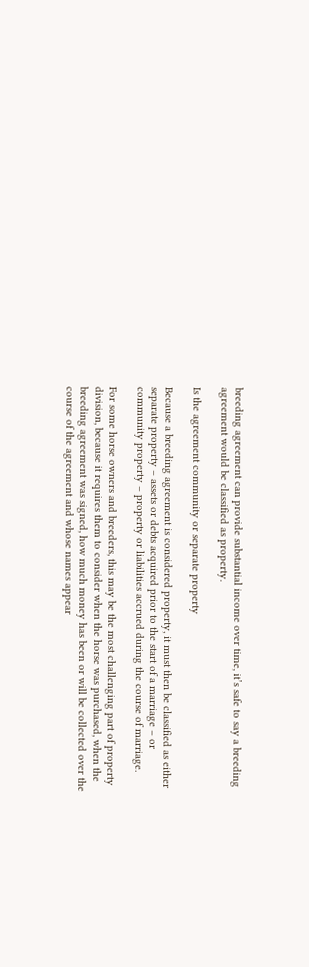breeding agreement can provide substantial income over time, it’s safe to say a breeding agreement would be classified as property.

Is the agreement community or separate property

Because a breeding agreement is considered property, it must then be classified as either separate property – assets or debts acquired prior to the start of a marriage – or community property – property or liabilities accrued during the course of marriage.

For some horse owners and breeders, this may be the most challenging part of property division, because it requires them to consider when the horse was purchased, when the breeding agreement was signed, how much money has been or will be collected over the course of the agreement and whose names appear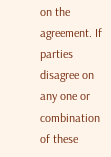on the agreement. If parties disagree on any one or combination of these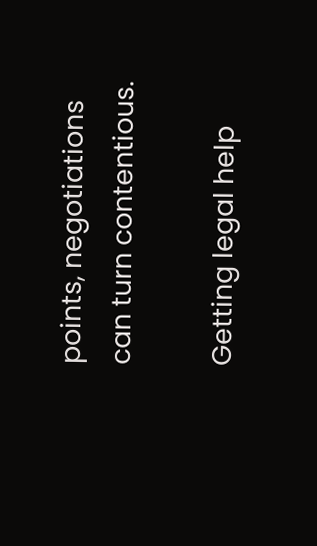points, negotiations can turn contentious.

Getting legal help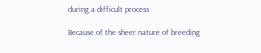during a difficult process

Because of the sheer nature of breeding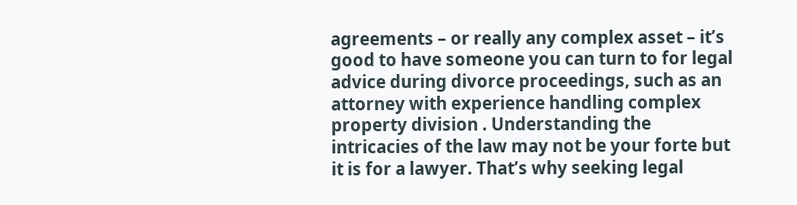agreements – or really any complex asset – it’s good to have someone you can turn to for legal advice during divorce proceedings, such as an attorney with experience handling complex property division . Understanding the intricacies of the law may not be your forte but it is for a lawyer. That’s why seeking legal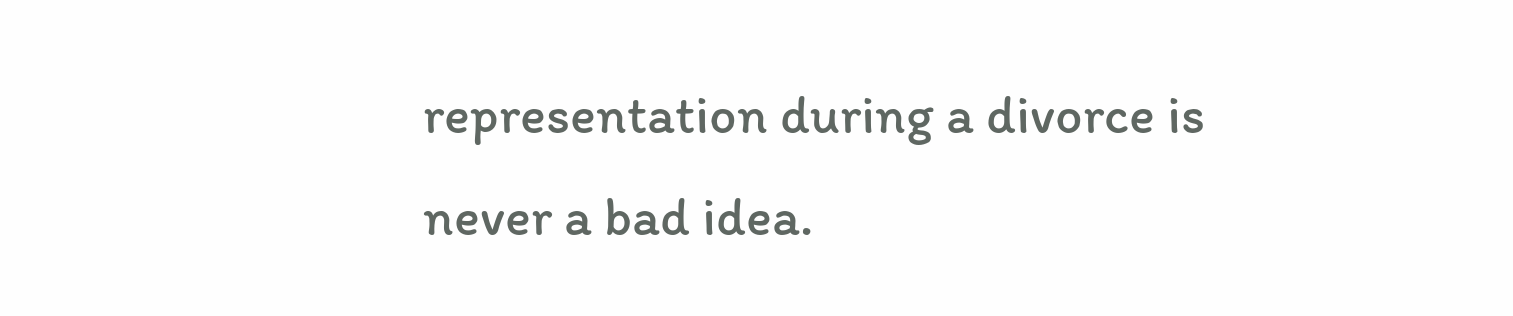representation during a divorce is never a bad idea.